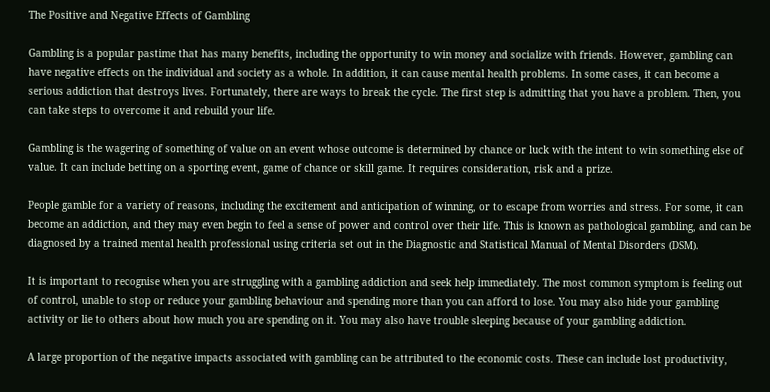The Positive and Negative Effects of Gambling

Gambling is a popular pastime that has many benefits, including the opportunity to win money and socialize with friends. However, gambling can have negative effects on the individual and society as a whole. In addition, it can cause mental health problems. In some cases, it can become a serious addiction that destroys lives. Fortunately, there are ways to break the cycle. The first step is admitting that you have a problem. Then, you can take steps to overcome it and rebuild your life.

Gambling is the wagering of something of value on an event whose outcome is determined by chance or luck with the intent to win something else of value. It can include betting on a sporting event, game of chance or skill game. It requires consideration, risk and a prize.

People gamble for a variety of reasons, including the excitement and anticipation of winning, or to escape from worries and stress. For some, it can become an addiction, and they may even begin to feel a sense of power and control over their life. This is known as pathological gambling, and can be diagnosed by a trained mental health professional using criteria set out in the Diagnostic and Statistical Manual of Mental Disorders (DSM).

It is important to recognise when you are struggling with a gambling addiction and seek help immediately. The most common symptom is feeling out of control, unable to stop or reduce your gambling behaviour and spending more than you can afford to lose. You may also hide your gambling activity or lie to others about how much you are spending on it. You may also have trouble sleeping because of your gambling addiction.

A large proportion of the negative impacts associated with gambling can be attributed to the economic costs. These can include lost productivity,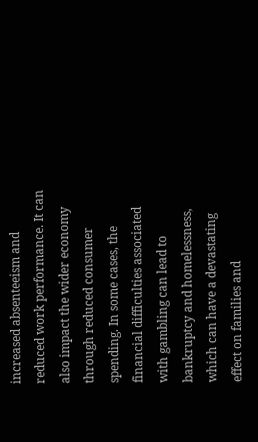increased absenteeism and reduced work performance. It can also impact the wider economy through reduced consumer spending. In some cases, the financial difficulties associated with gambling can lead to bankruptcy and homelessness, which can have a devastating effect on families and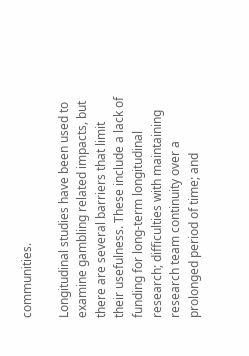communities.

Longitudinal studies have been used to examine gambling related impacts, but there are several barriers that limit their usefulness. These include a lack of funding for long-term longitudinal research; difficulties with maintaining research team continuity over a prolonged period of time; and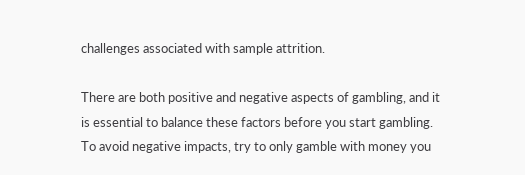challenges associated with sample attrition.

There are both positive and negative aspects of gambling, and it is essential to balance these factors before you start gambling. To avoid negative impacts, try to only gamble with money you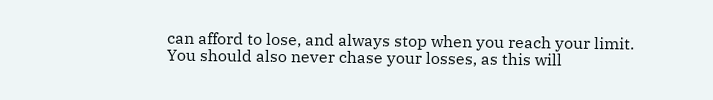can afford to lose, and always stop when you reach your limit. You should also never chase your losses, as this will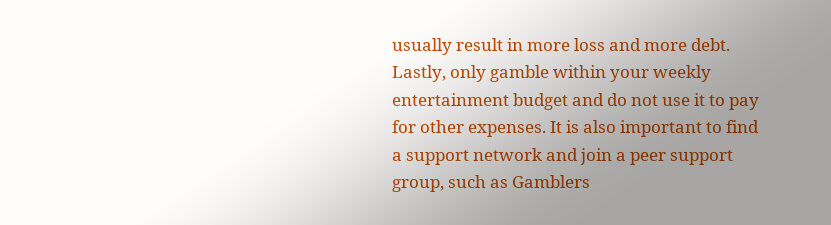usually result in more loss and more debt. Lastly, only gamble within your weekly entertainment budget and do not use it to pay for other expenses. It is also important to find a support network and join a peer support group, such as Gamblers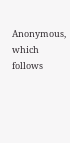Anonymous, which follows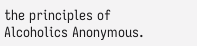the principles of Alcoholics Anonymous.